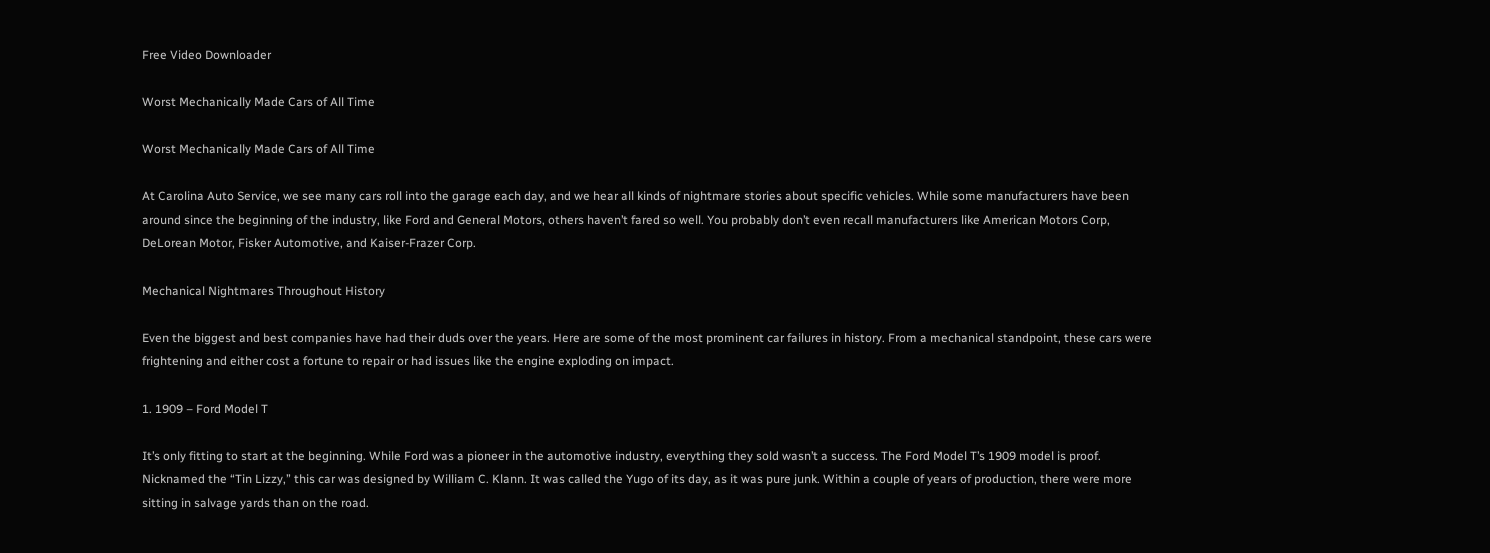Free Video Downloader

Worst Mechanically Made Cars of All Time

Worst Mechanically Made Cars of All Time

At Carolina Auto Service, we see many cars roll into the garage each day, and we hear all kinds of nightmare stories about specific vehicles. While some manufacturers have been around since the beginning of the industry, like Ford and General Motors, others haven’t fared so well. You probably don’t even recall manufacturers like American Motors Corp, DeLorean Motor, Fisker Automotive, and Kaiser-Frazer Corp.

Mechanical Nightmares Throughout History

Even the biggest and best companies have had their duds over the years. Here are some of the most prominent car failures in history. From a mechanical standpoint, these cars were frightening and either cost a fortune to repair or had issues like the engine exploding on impact.

1. 1909 – Ford Model T

It’s only fitting to start at the beginning. While Ford was a pioneer in the automotive industry, everything they sold wasn’t a success. The Ford Model T’s 1909 model is proof. Nicknamed the “Tin Lizzy,” this car was designed by William C. Klann. It was called the Yugo of its day, as it was pure junk. Within a couple of years of production, there were more sitting in salvage yards than on the road.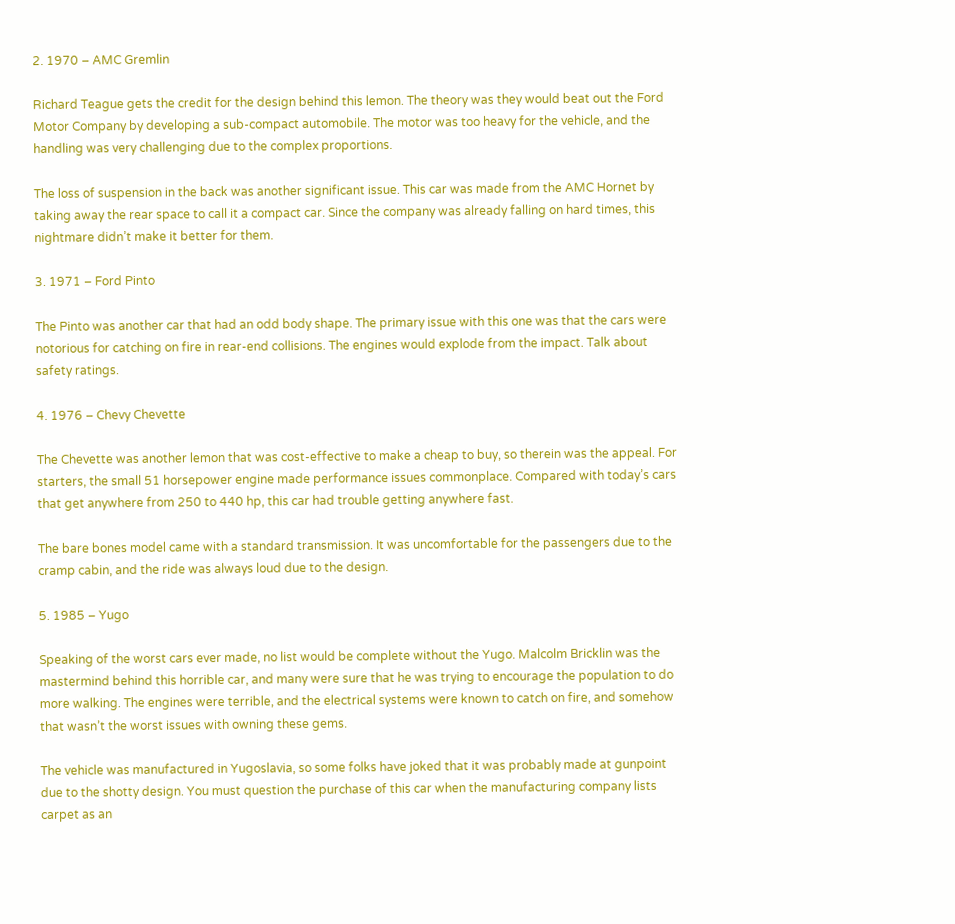2. 1970 – AMC Gremlin

Richard Teague gets the credit for the design behind this lemon. The theory was they would beat out the Ford Motor Company by developing a sub-compact automobile. The motor was too heavy for the vehicle, and the handling was very challenging due to the complex proportions.

The loss of suspension in the back was another significant issue. This car was made from the AMC Hornet by taking away the rear space to call it a compact car. Since the company was already falling on hard times, this nightmare didn’t make it better for them.

3. 1971 – Ford Pinto

The Pinto was another car that had an odd body shape. The primary issue with this one was that the cars were notorious for catching on fire in rear-end collisions. The engines would explode from the impact. Talk about safety ratings.

4. 1976 – Chevy Chevette

The Chevette was another lemon that was cost-effective to make a cheap to buy, so therein was the appeal. For starters, the small 51 horsepower engine made performance issues commonplace. Compared with today’s cars that get anywhere from 250 to 440 hp, this car had trouble getting anywhere fast.

The bare bones model came with a standard transmission. It was uncomfortable for the passengers due to the cramp cabin, and the ride was always loud due to the design.

5. 1985 – Yugo

Speaking of the worst cars ever made, no list would be complete without the Yugo. Malcolm Bricklin was the mastermind behind this horrible car, and many were sure that he was trying to encourage the population to do more walking. The engines were terrible, and the electrical systems were known to catch on fire, and somehow that wasn’t the worst issues with owning these gems.

The vehicle was manufactured in Yugoslavia, so some folks have joked that it was probably made at gunpoint due to the shotty design. You must question the purchase of this car when the manufacturing company lists carpet as an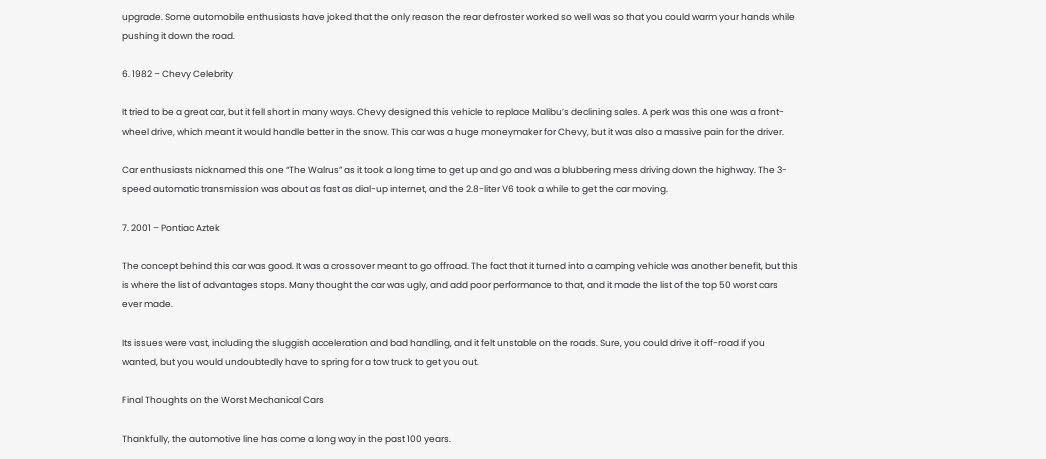upgrade. Some automobile enthusiasts have joked that the only reason the rear defroster worked so well was so that you could warm your hands while pushing it down the road.

6. 1982 – Chevy Celebrity

It tried to be a great car, but it fell short in many ways. Chevy designed this vehicle to replace Malibu’s declining sales. A perk was this one was a front-wheel drive, which meant it would handle better in the snow. This car was a huge moneymaker for Chevy, but it was also a massive pain for the driver.

Car enthusiasts nicknamed this one “The Walrus” as it took a long time to get up and go and was a blubbering mess driving down the highway. The 3-speed automatic transmission was about as fast as dial-up internet, and the 2.8-liter V6 took a while to get the car moving.

7. 2001 – Pontiac Aztek

The concept behind this car was good. It was a crossover meant to go offroad. The fact that it turned into a camping vehicle was another benefit, but this is where the list of advantages stops. Many thought the car was ugly, and add poor performance to that, and it made the list of the top 50 worst cars ever made.

Its issues were vast, including the sluggish acceleration and bad handling, and it felt unstable on the roads. Sure, you could drive it off-road if you wanted, but you would undoubtedly have to spring for a tow truck to get you out.

Final Thoughts on the Worst Mechanical Cars

Thankfully, the automotive line has come a long way in the past 100 years.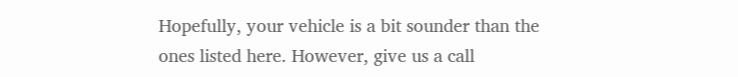Hopefully, your vehicle is a bit sounder than the ones listed here. However, give us a call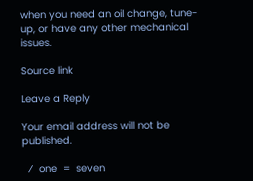when you need an oil change, tune-up, or have any other mechanical issues.

Source link

Leave a Reply

Your email address will not be published.

  ⁄  one  =  seven